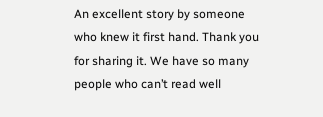An excellent story by someone who knew it first hand. Thank you for sharing it. We have so many people who can’t read well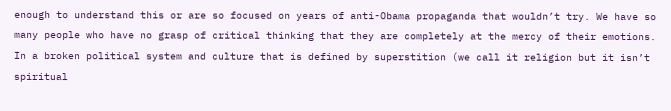enough to understand this or are so focused on years of anti-Obama propaganda that wouldn’t try. We have so many people who have no grasp of critical thinking that they are completely at the mercy of their emotions. In a broken political system and culture that is defined by superstition (we call it religion but it isn’t spiritual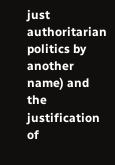just authoritarian politics by another name) and the justification of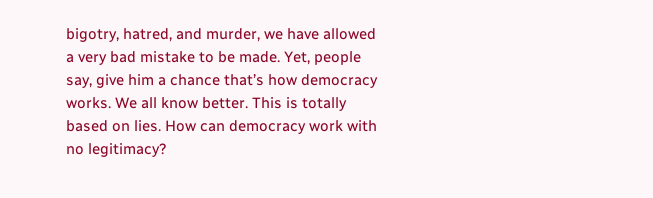bigotry, hatred, and murder, we have allowed a very bad mistake to be made. Yet, people say, give him a chance that’s how democracy works. We all know better. This is totally based on lies. How can democracy work with no legitimacy?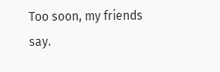Too soon, my friends say.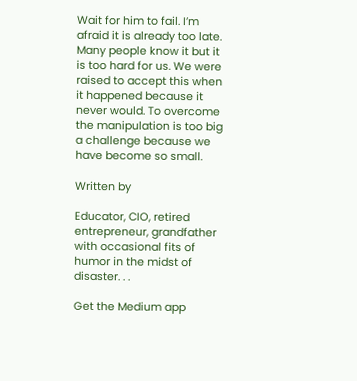Wait for him to fail. I’m afraid it is already too late. Many people know it but it is too hard for us. We were raised to accept this when it happened because it never would. To overcome the manipulation is too big a challenge because we have become so small.

Written by

Educator, CIO, retired entrepreneur, grandfather with occasional fits of humor in the midst of disaster. . .

Get the Medium app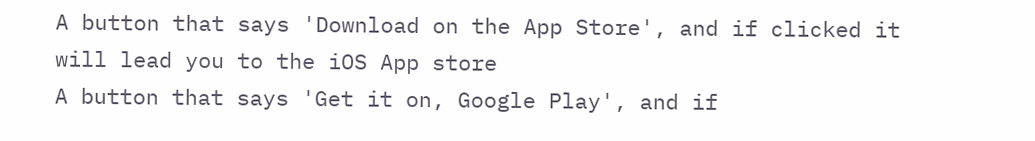A button that says 'Download on the App Store', and if clicked it will lead you to the iOS App store
A button that says 'Get it on, Google Play', and if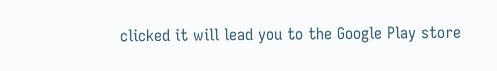clicked it will lead you to the Google Play store